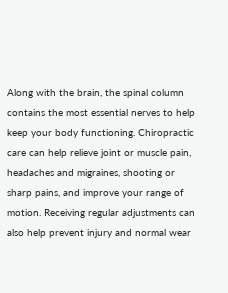Along with the brain, the spinal column contains the most essential nerves to help keep your body functioning. Chiropractic care can help relieve joint or muscle pain, headaches and migraines, shooting or sharp pains, and improve your range of motion. Receiving regular adjustments can also help prevent injury and normal wear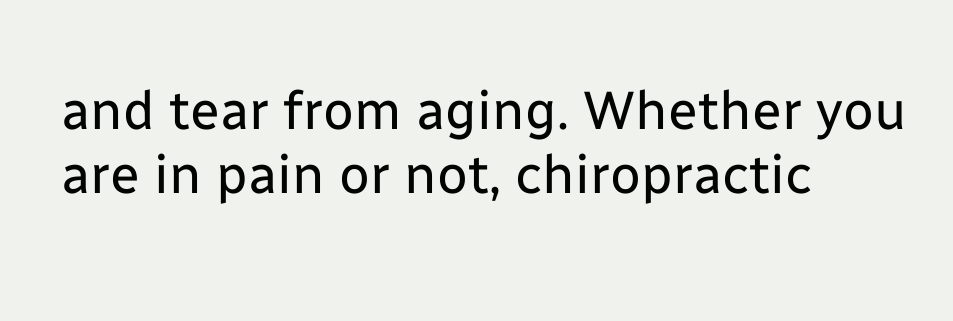and tear from aging. Whether you are in pain or not, chiropractic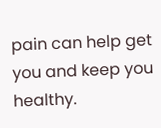pain can help get you and keep you healthy.